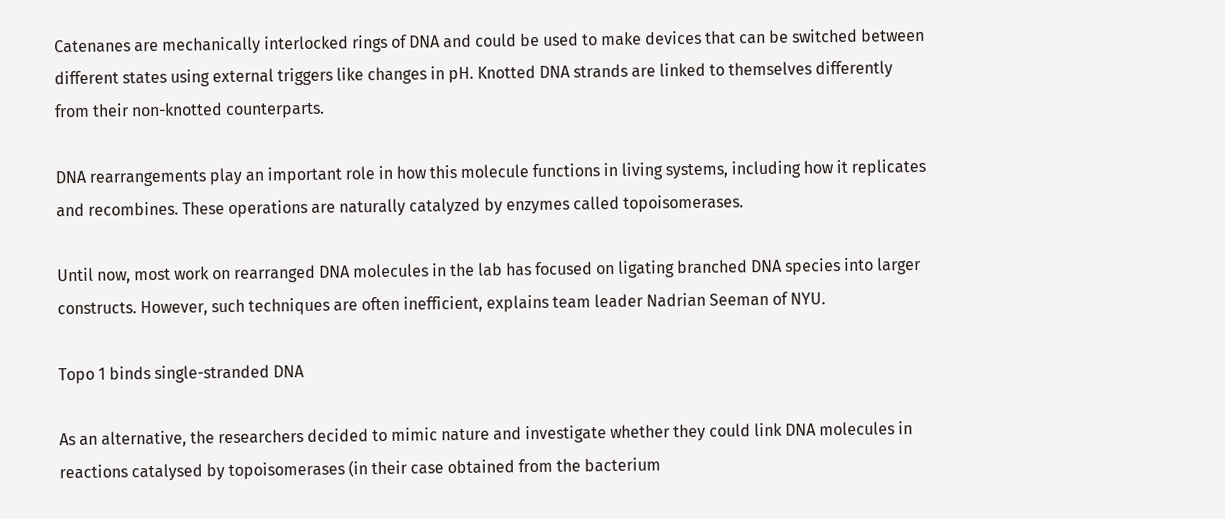Catenanes are mechanically interlocked rings of DNA and could be used to make devices that can be switched between different states using external triggers like changes in pH. Knotted DNA strands are linked to themselves differently from their non-knotted counterparts.

DNA rearrangements play an important role in how this molecule functions in living systems, including how it replicates and recombines. These operations are naturally catalyzed by enzymes called topoisomerases.

Until now, most work on rearranged DNA molecules in the lab has focused on ligating branched DNA species into larger constructs. However, such techniques are often inefficient, explains team leader Nadrian Seeman of NYU.

Topo 1 binds single-stranded DNA

As an alternative, the researchers decided to mimic nature and investigate whether they could link DNA molecules in reactions catalysed by topoisomerases (in their case obtained from the bacterium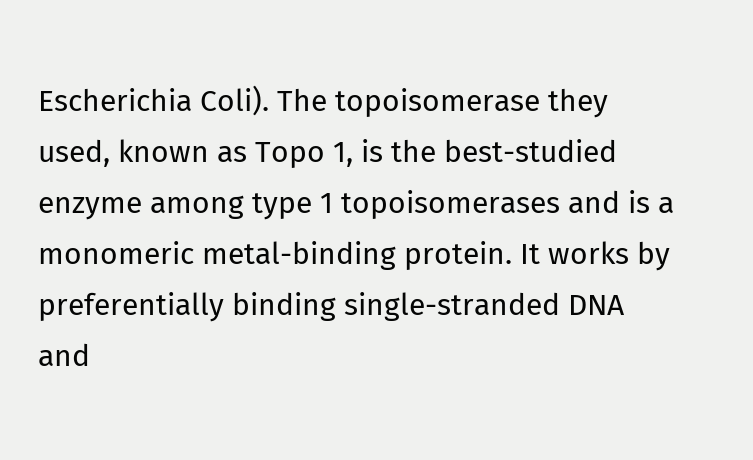Escherichia Coli). The topoisomerase they used, known as Topo 1, is the best-studied enzyme among type 1 topoisomerases and is a monomeric metal-binding protein. It works by preferentially binding single-stranded DNA and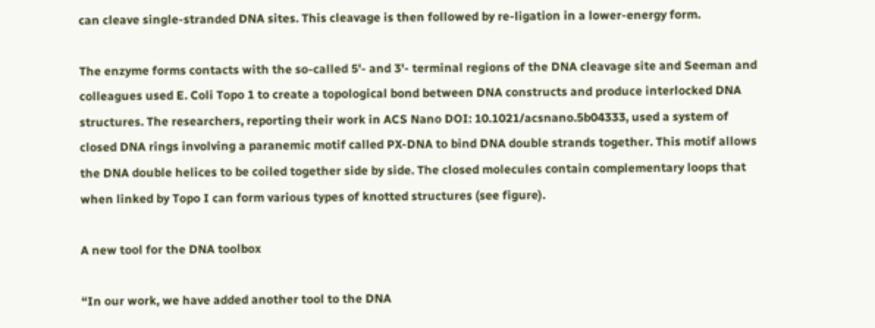can cleave single-stranded DNA sites. This cleavage is then followed by re-ligation in a lower-energy form.

The enzyme forms contacts with the so-called 5'- and 3'- terminal regions of the DNA cleavage site and Seeman and colleagues used E. Coli Topo 1 to create a topological bond between DNA constructs and produce interlocked DNA structures. The researchers, reporting their work in ACS Nano DOI: 10.1021/acsnano.5b04333, used a system of closed DNA rings involving a paranemic motif called PX-DNA to bind DNA double strands together. This motif allows the DNA double helices to be coiled together side by side. The closed molecules contain complementary loops that when linked by Topo I can form various types of knotted structures (see figure).

A new tool for the DNA toolbox

“In our work, we have added another tool to the DNA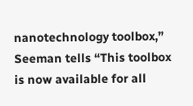nanotechnology toolbox,” Seeman tells “This toolbox is now available for all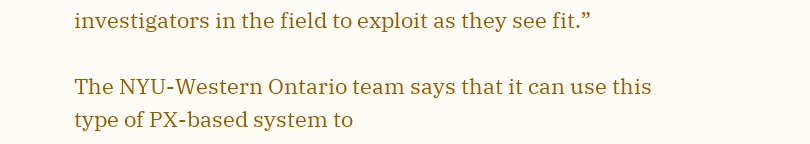investigators in the field to exploit as they see fit.”

The NYU-Western Ontario team says that it can use this type of PX-based system to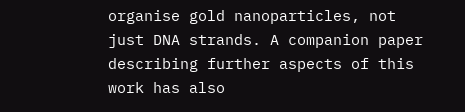organise gold nanoparticles, not just DNA strands. A companion paper describing further aspects of this work has also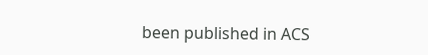been published in ACS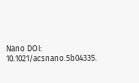Nano DOI: 10.1021/acsnano.5b04335.